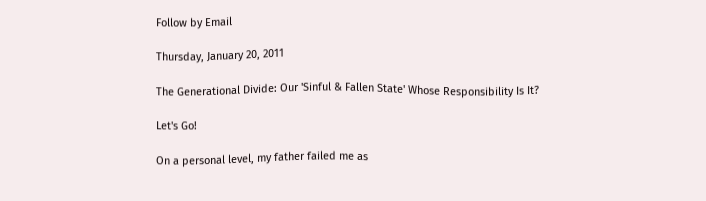Follow by Email

Thursday, January 20, 2011

The Generational Divide: Our 'Sinful & Fallen State' Whose Responsibility Is It?

Let's Go!

On a personal level, my father failed me as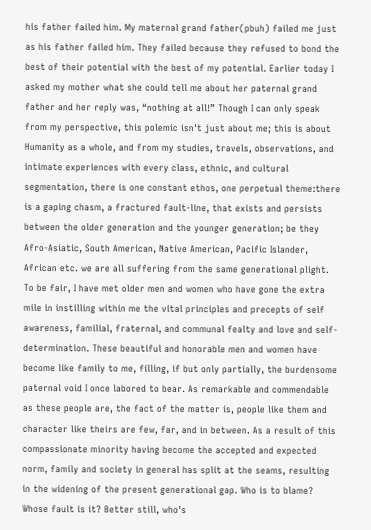his father failed him. My maternal grand father(pbuh) failed me just as his father failed him. They failed because they refused to bond the best of their potential with the best of my potential. Earlier today I asked my mother what she could tell me about her paternal grand father and her reply was, “nothing at all!” Though I can only speak from my perspective, this polemic isn't just about me; this is about Humanity as a whole, and from my studies, travels, observations, and intimate experiences with every class, ethnic, and cultural segmentation, there is one constant ethos, one perpetual theme:there is a gaping chasm, a fractured fault-line, that exists and persists between the older generation and the younger generation; be they Afro-Asiatic, South American, Native American, Pacific Islander, African etc. we are all suffering from the same generational plight. To be fair, I have met older men and women who have gone the extra mile in instilling within me the vital principles and precepts of self awareness, familial, fraternal, and communal fealty and love and self-determination. These beautiful and honorable men and women have become like family to me, filling, if but only partially, the burdensome paternal void I once labored to bear. As remarkable and commendable as these people are, the fact of the matter is, people like them and character like theirs are few, far, and in between. As a result of this compassionate minority having become the accepted and expected norm, family and society in general has split at the seams, resulting in the widening of the present generational gap. Who is to blame? Whose fault is it? Better still, who's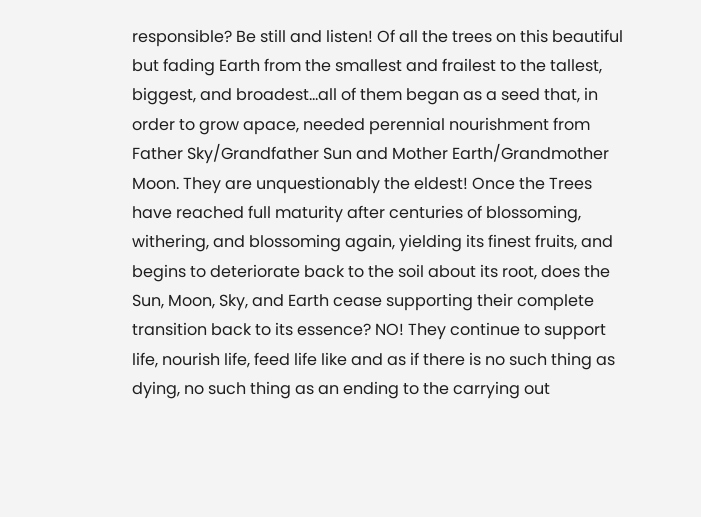responsible? Be still and listen! Of all the trees on this beautiful but fading Earth from the smallest and frailest to the tallest, biggest, and broadest...all of them began as a seed that, in order to grow apace, needed perennial nourishment from Father Sky/Grandfather Sun and Mother Earth/Grandmother Moon. They are unquestionably the eldest! Once the Trees have reached full maturity after centuries of blossoming, withering, and blossoming again, yielding its finest fruits, and begins to deteriorate back to the soil about its root, does the Sun, Moon, Sky, and Earth cease supporting their complete transition back to its essence? NO! They continue to support life, nourish life, feed life like and as if there is no such thing as dying, no such thing as an ending to the carrying out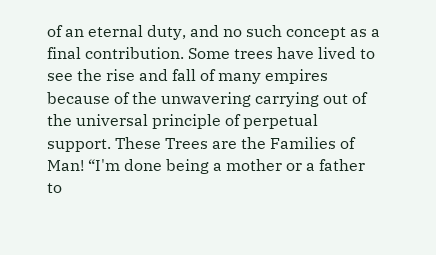of an eternal duty, and no such concept as a final contribution. Some trees have lived to see the rise and fall of many empires because of the unwavering carrying out of the universal principle of perpetual support. These Trees are the Families of Man! “I'm done being a mother or a father to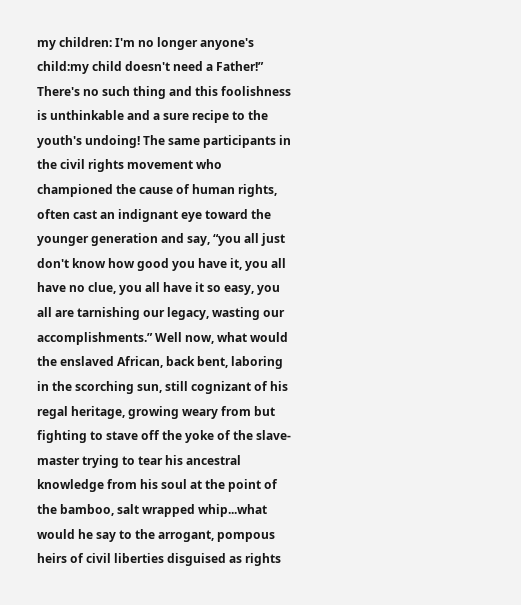my children: I'm no longer anyone's child:my child doesn't need a Father!” There's no such thing and this foolishness is unthinkable and a sure recipe to the youth's undoing! The same participants in the civil rights movement who championed the cause of human rights, often cast an indignant eye toward the younger generation and say, “you all just don't know how good you have it, you all have no clue, you all have it so easy, you all are tarnishing our legacy, wasting our accomplishments.” Well now, what would the enslaved African, back bent, laboring in the scorching sun, still cognizant of his regal heritage, growing weary from but fighting to stave off the yoke of the slave-master trying to tear his ancestral knowledge from his soul at the point of the bamboo, salt wrapped whip...what would he say to the arrogant, pompous heirs of civil liberties disguised as rights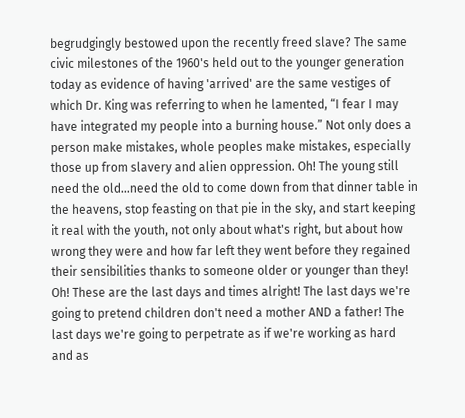begrudgingly bestowed upon the recently freed slave? The same civic milestones of the 1960's held out to the younger generation today as evidence of having 'arrived' are the same vestiges of which Dr. King was referring to when he lamented, “I fear I may have integrated my people into a burning house.” Not only does a person make mistakes, whole peoples make mistakes, especially those up from slavery and alien oppression. Oh! The young still need the old...need the old to come down from that dinner table in the heavens, stop feasting on that pie in the sky, and start keeping it real with the youth, not only about what's right, but about how wrong they were and how far left they went before they regained their sensibilities thanks to someone older or younger than they! Oh! These are the last days and times alright! The last days we're going to pretend children don't need a mother AND a father! The last days we're going to perpetrate as if we're working as hard and as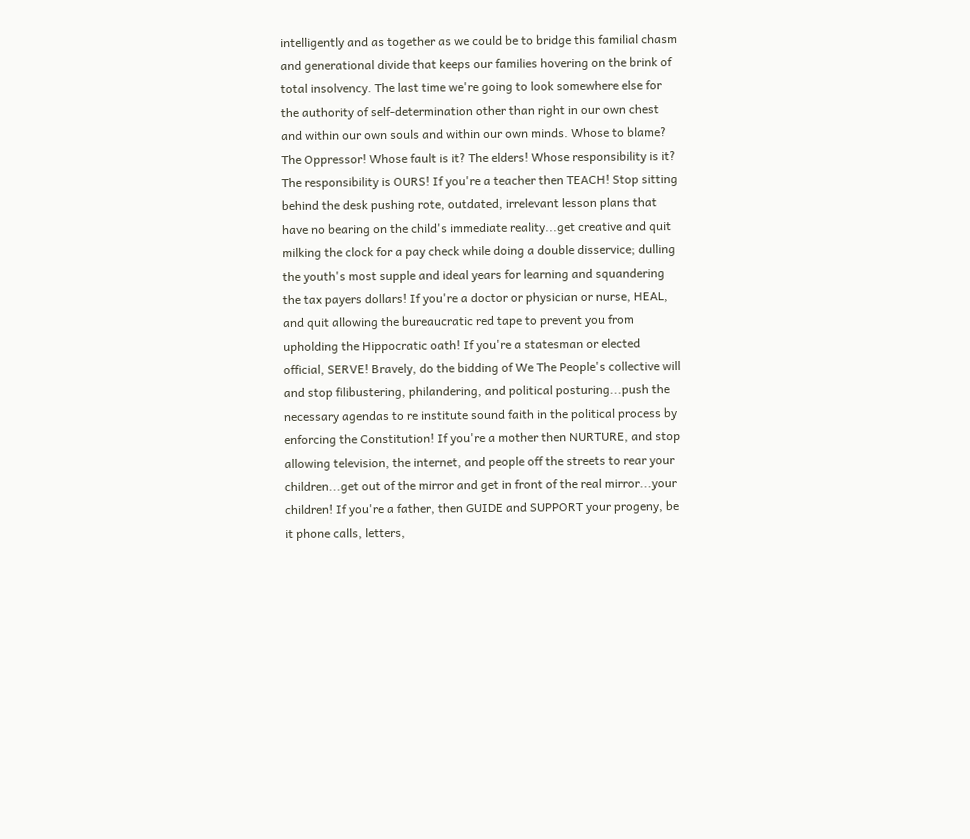intelligently and as together as we could be to bridge this familial chasm and generational divide that keeps our families hovering on the brink of total insolvency. The last time we're going to look somewhere else for the authority of self-determination other than right in our own chest and within our own souls and within our own minds. Whose to blame? The Oppressor! Whose fault is it? The elders! Whose responsibility is it? The responsibility is OURS! If you're a teacher then TEACH! Stop sitting behind the desk pushing rote, outdated, irrelevant lesson plans that have no bearing on the child's immediate reality...get creative and quit milking the clock for a pay check while doing a double disservice; dulling the youth's most supple and ideal years for learning and squandering the tax payers dollars! If you're a doctor or physician or nurse, HEAL, and quit allowing the bureaucratic red tape to prevent you from upholding the Hippocratic oath! If you're a statesman or elected official, SERVE! Bravely, do the bidding of We The People's collective will and stop filibustering, philandering, and political posturing...push the necessary agendas to re institute sound faith in the political process by enforcing the Constitution! If you're a mother then NURTURE, and stop allowing television, the internet, and people off the streets to rear your children...get out of the mirror and get in front of the real mirror...your children! If you're a father, then GUIDE and SUPPORT your progeny, be it phone calls, letters,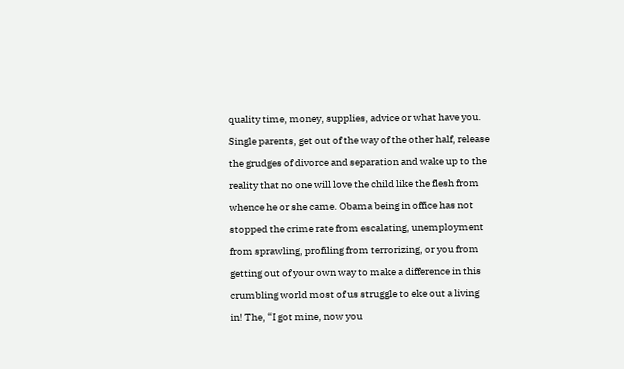quality time, money, supplies, advice or what have you. Single parents, get out of the way of the other half, release the grudges of divorce and separation and wake up to the reality that no one will love the child like the flesh from whence he or she came. Obama being in office has not stopped the crime rate from escalating, unemployment from sprawling, profiling from terrorizing, or you from getting out of your own way to make a difference in this crumbling world most of us struggle to eke out a living in! The, “I got mine, now you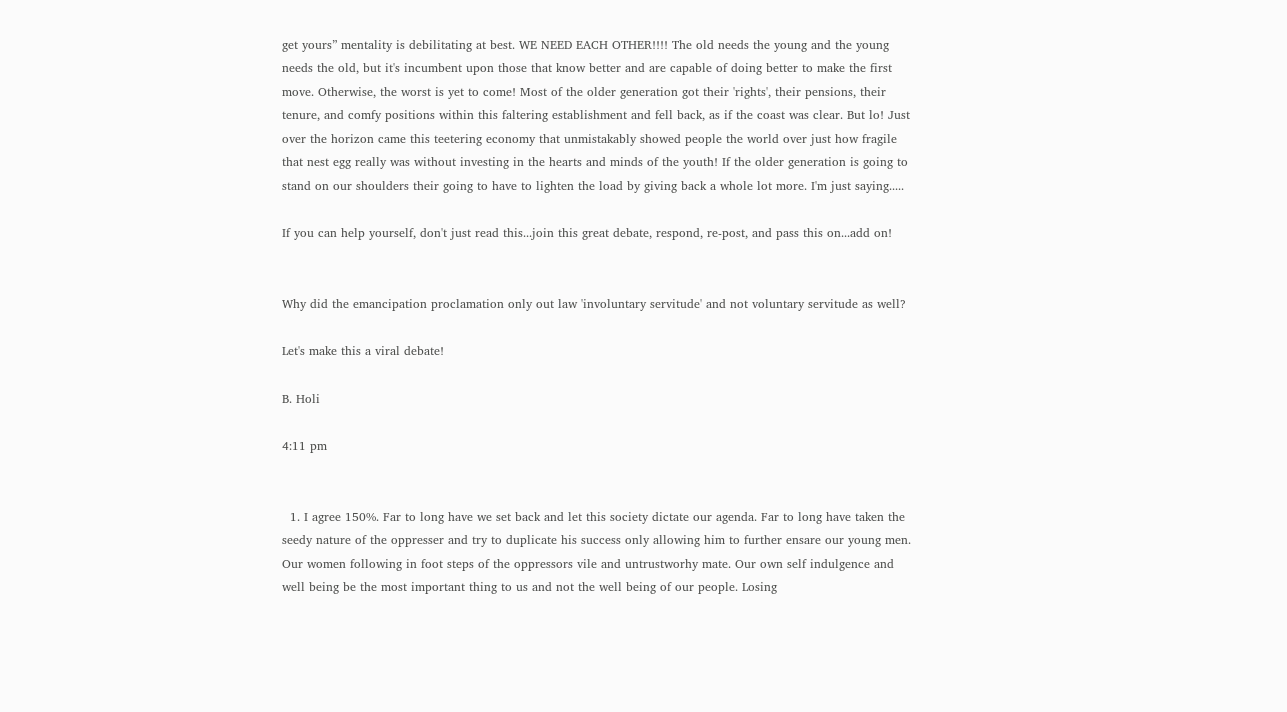get yours” mentality is debilitating at best. WE NEED EACH OTHER!!!! The old needs the young and the young needs the old, but it's incumbent upon those that know better and are capable of doing better to make the first move. Otherwise, the worst is yet to come! Most of the older generation got their 'rights', their pensions, their tenure, and comfy positions within this faltering establishment and fell back, as if the coast was clear. But lo! Just over the horizon came this teetering economy that unmistakably showed people the world over just how fragile that nest egg really was without investing in the hearts and minds of the youth! If the older generation is going to stand on our shoulders their going to have to lighten the load by giving back a whole lot more. I'm just saying.....

If you can help yourself, don't just read this...join this great debate, respond, re-post, and pass this on...add on!


Why did the emancipation proclamation only out law 'involuntary servitude' and not voluntary servitude as well?

Let's make this a viral debate!

B. Holi

4:11 pm


  1. I agree 150%. Far to long have we set back and let this society dictate our agenda. Far to long have taken the seedy nature of the oppresser and try to duplicate his success only allowing him to further ensare our young men. Our women following in foot steps of the oppressors vile and untrustworhy mate. Our own self indulgence and well being be the most important thing to us and not the well being of our people. Losing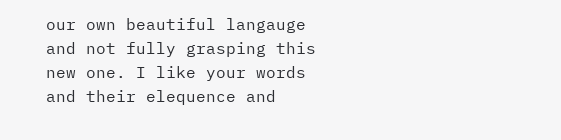our own beautiful langauge and not fully grasping this new one. I like your words and their elequence and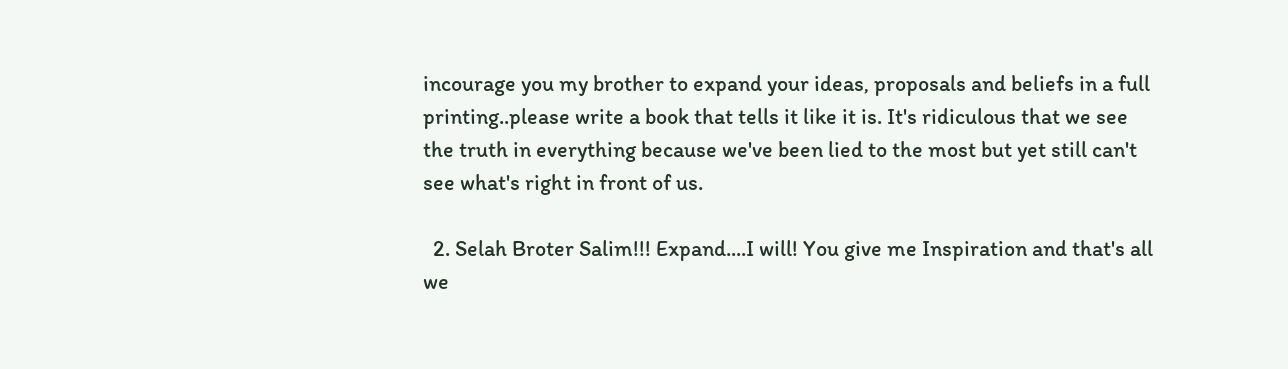incourage you my brother to expand your ideas, proposals and beliefs in a full printing..please write a book that tells it like it is. It's ridiculous that we see the truth in everything because we've been lied to the most but yet still can't see what's right in front of us.

  2. Selah Broter Salim!!! Expand....I will! You give me Inspiration and that's all we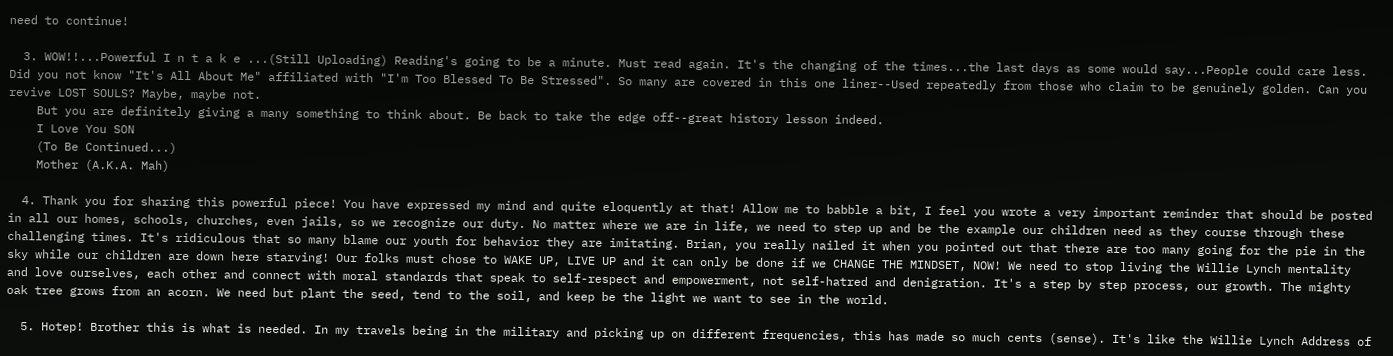need to continue!

  3. WOW!!...Powerful I n t a k e ...(Still Uploading) Reading's going to be a minute. Must read again. It's the changing of the times...the last days as some would say...People could care less. Did you not know "It's All About Me" affiliated with "I'm Too Blessed To Be Stressed". So many are covered in this one liner--Used repeatedly from those who claim to be genuinely golden. Can you revive LOST SOULS? Maybe, maybe not.
    But you are definitely giving a many something to think about. Be back to take the edge off--great history lesson indeed.
    I Love You SON
    (To Be Continued...)
    Mother (A.K.A. Mah)

  4. Thank you for sharing this powerful piece! You have expressed my mind and quite eloquently at that! Allow me to babble a bit, I feel you wrote a very important reminder that should be posted in all our homes, schools, churches, even jails, so we recognize our duty. No matter where we are in life, we need to step up and be the example our children need as they course through these challenging times. It's ridiculous that so many blame our youth for behavior they are imitating. Brian, you really nailed it when you pointed out that there are too many going for the pie in the sky while our children are down here starving! Our folks must chose to WAKE UP, LIVE UP and it can only be done if we CHANGE THE MINDSET, NOW! We need to stop living the Willie Lynch mentality and love ourselves, each other and connect with moral standards that speak to self-respect and empowerment, not self-hatred and denigration. It's a step by step process, our growth. The mighty oak tree grows from an acorn. We need but plant the seed, tend to the soil, and keep be the light we want to see in the world.

  5. Hotep! Brother this is what is needed. In my travels being in the military and picking up on different frequencies, this has made so much cents (sense). It's like the Willie Lynch Address of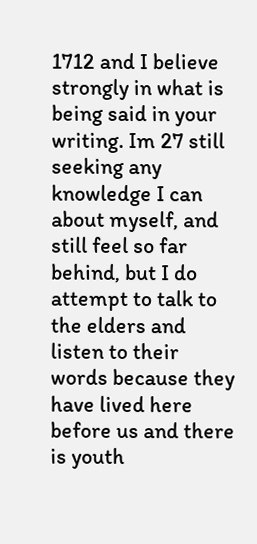1712 and I believe strongly in what is being said in your writing. Im 27 still seeking any knowledge I can about myself, and still feel so far behind, but I do attempt to talk to the elders and listen to their words because they have lived here before us and there is youth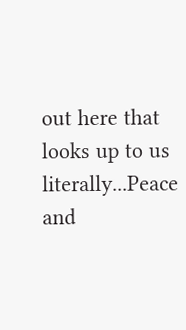out here that looks up to us literally...Peace and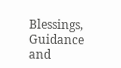Blessings, Guidance and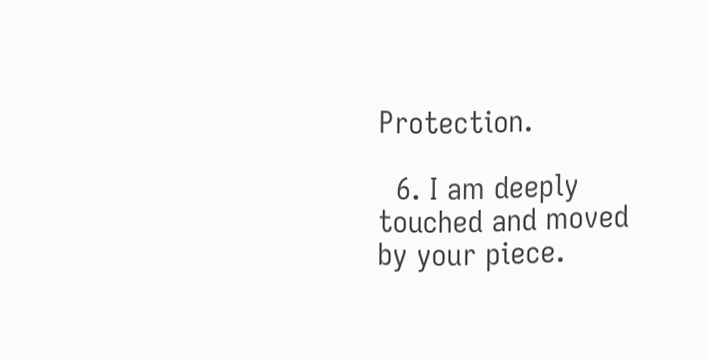Protection.

  6. I am deeply touched and moved by your piece.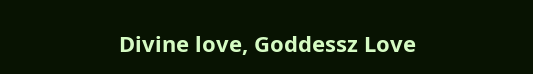Divine love, Goddessz Love